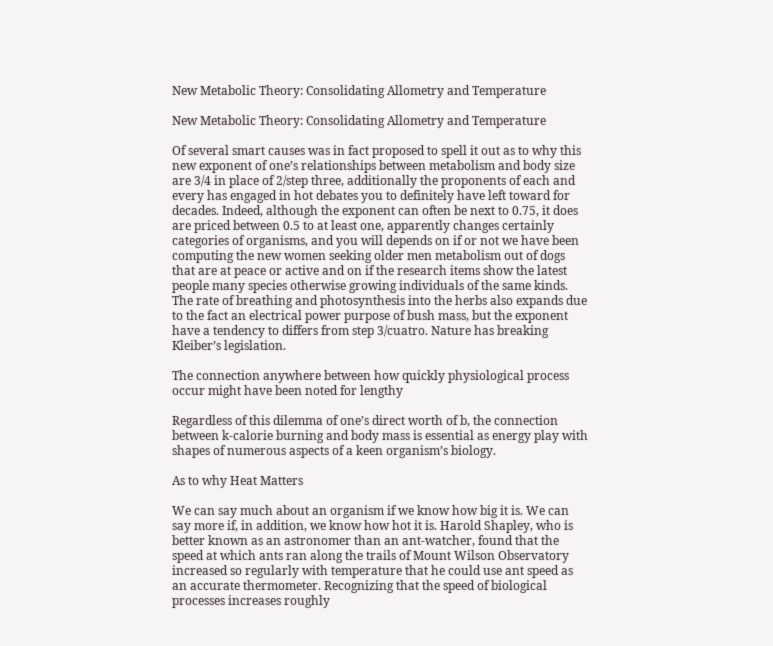New Metabolic Theory: Consolidating Allometry and Temperature

New Metabolic Theory: Consolidating Allometry and Temperature

Of several smart causes was in fact proposed to spell it out as to why this new exponent of one’s relationships between metabolism and body size are 3/4 in place of 2/step three, additionally the proponents of each and every has engaged in hot debates you to definitely have left toward for decades. Indeed, although the exponent can often be next to 0.75, it does are priced between 0.5 to at least one, apparently changes certainly categories of organisms, and you will depends on if or not we have been computing the new women seeking older men metabolism out of dogs that are at peace or active and on if the research items show the latest people many species otherwise growing individuals of the same kinds. The rate of breathing and photosynthesis into the herbs also expands due to the fact an electrical power purpose of bush mass, but the exponent have a tendency to differs from step 3/cuatro. Nature has breaking Kleiber’s legislation.

The connection anywhere between how quickly physiological process occur might have been noted for lengthy

Regardless of this dilemma of one’s direct worth of b, the connection between k-calorie burning and body mass is essential as energy play with shapes of numerous aspects of a keen organism’s biology.

As to why Heat Matters

We can say much about an organism if we know how big it is. We can say more if, in addition, we know how hot it is. Harold Shapley, who is better known as an astronomer than an ant-watcher, found that the speed at which ants ran along the trails of Mount Wilson Observatory increased so regularly with temperature that he could use ant speed as an accurate thermometer. Recognizing that the speed of biological processes increases roughly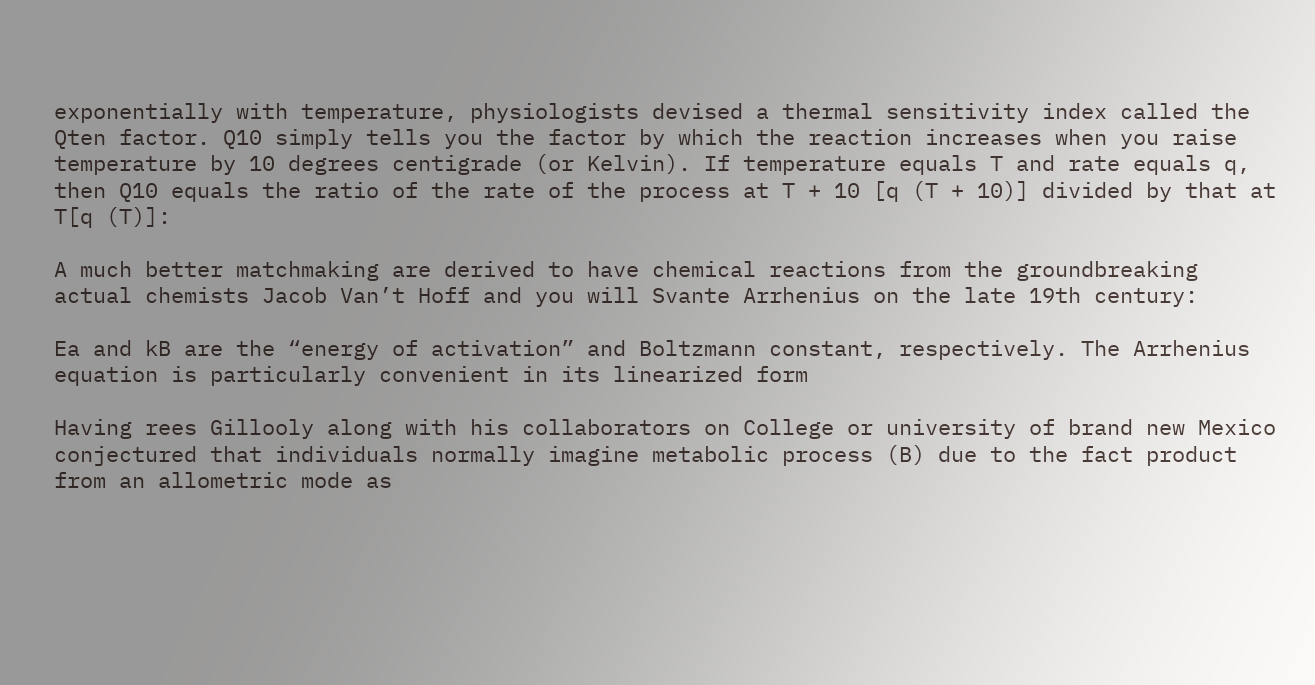exponentially with temperature, physiologists devised a thermal sensitivity index called the Qten factor. Q10 simply tells you the factor by which the reaction increases when you raise temperature by 10 degrees centigrade (or Kelvin). If temperature equals T and rate equals q, then Q10 equals the ratio of the rate of the process at T + 10 [q (T + 10)] divided by that at T[q (T)]:

A much better matchmaking are derived to have chemical reactions from the groundbreaking actual chemists Jacob Van’t Hoff and you will Svante Arrhenius on the late 19th century:

Ea and kB are the “energy of activation” and Boltzmann constant, respectively. The Arrhenius equation is particularly convenient in its linearized form

Having rees Gillooly along with his collaborators on College or university of brand new Mexico conjectured that individuals normally imagine metabolic process (B) due to the fact product from an allometric mode as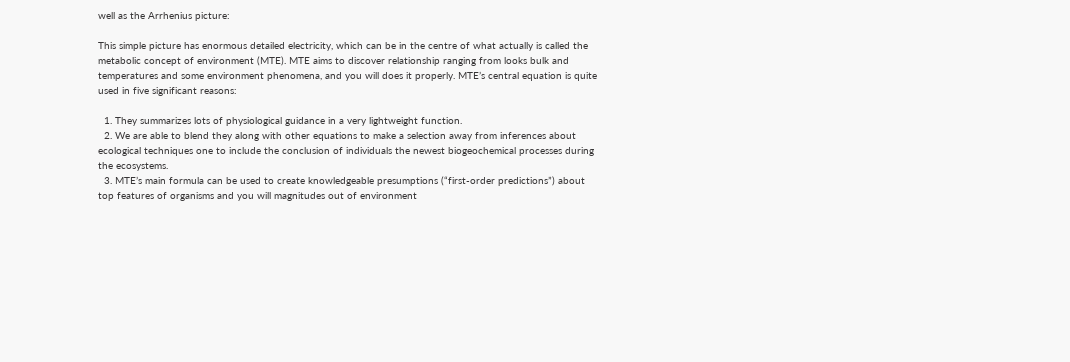well as the Arrhenius picture:

This simple picture has enormous detailed electricity, which can be in the centre of what actually is called the metabolic concept of environment (MTE). MTE aims to discover relationship ranging from looks bulk and temperatures and some environment phenomena, and you will does it properly. MTE’s central equation is quite used in five significant reasons:

  1. They summarizes lots of physiological guidance in a very lightweight function.
  2. We are able to blend they along with other equations to make a selection away from inferences about ecological techniques one to include the conclusion of individuals the newest biogeochemical processes during the ecosystems.
  3. MTE’s main formula can be used to create knowledgeable presumptions (“first-order predictions”) about top features of organisms and you will magnitudes out of environment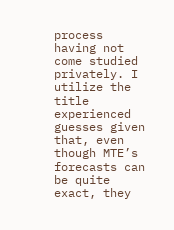process having not come studied privately. I utilize the title experienced guesses given that, even though MTE’s forecasts can be quite exact, they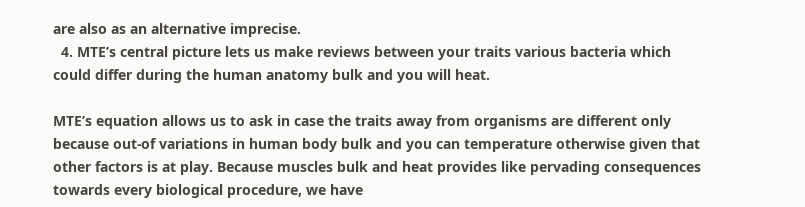are also as an alternative imprecise.
  4. MTE’s central picture lets us make reviews between your traits various bacteria which could differ during the human anatomy bulk and you will heat.

MTE’s equation allows us to ask in case the traits away from organisms are different only because out-of variations in human body bulk and you can temperature otherwise given that other factors is at play. Because muscles bulk and heat provides like pervading consequences towards every biological procedure, we have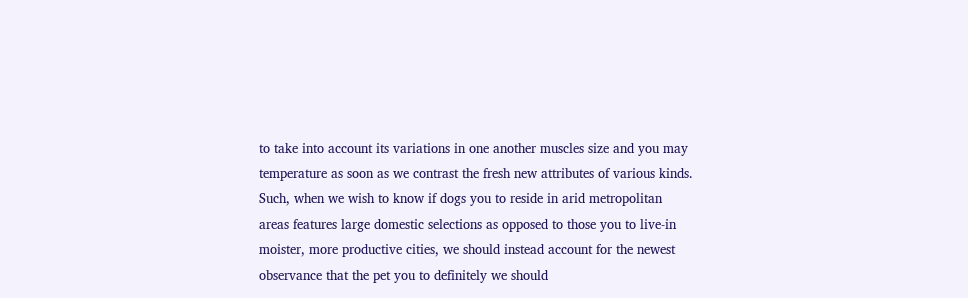to take into account its variations in one another muscles size and you may temperature as soon as we contrast the fresh new attributes of various kinds. Such, when we wish to know if dogs you to reside in arid metropolitan areas features large domestic selections as opposed to those you to live-in moister, more productive cities, we should instead account for the newest observance that the pet you to definitely we should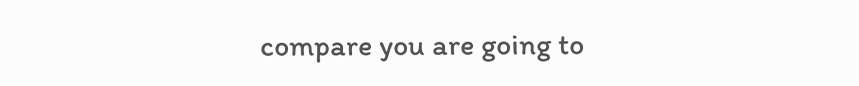compare you are going to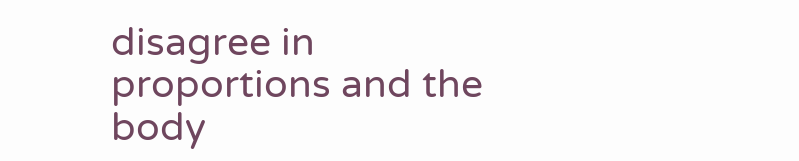disagree in proportions and the body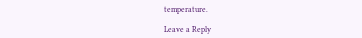temperature.

Leave a Reply